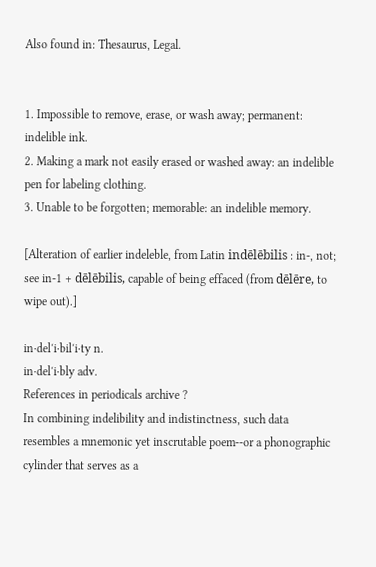Also found in: Thesaurus, Legal.


1. Impossible to remove, erase, or wash away; permanent: indelible ink.
2. Making a mark not easily erased or washed away: an indelible pen for labeling clothing.
3. Unable to be forgotten; memorable: an indelible memory.

[Alteration of earlier indeleble, from Latin indēlēbilis : in-, not; see in-1 + dēlēbilis, capable of being effaced (from dēlēre, to wipe out).]

in·del′i·bil′i·ty n.
in·del′i·bly adv.
References in periodicals archive ?
In combining indelibility and indistinctness, such data resembles a mnemonic yet inscrutable poem--or a phonographic cylinder that serves as a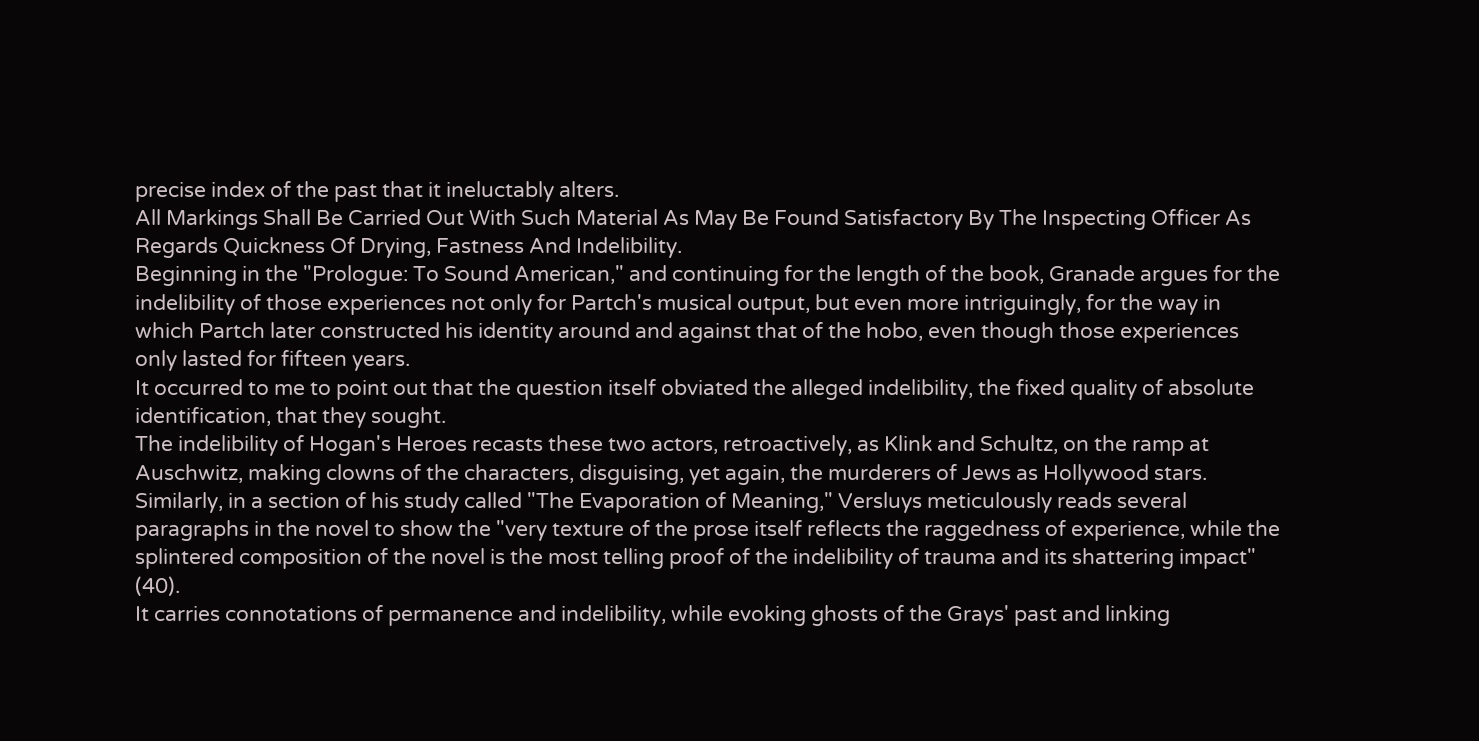precise index of the past that it ineluctably alters.
All Markings Shall Be Carried Out With Such Material As May Be Found Satisfactory By The Inspecting Officer As Regards Quickness Of Drying, Fastness And Indelibility.
Beginning in the "Prologue: To Sound American," and continuing for the length of the book, Granade argues for the indelibility of those experiences not only for Partch's musical output, but even more intriguingly, for the way in which Partch later constructed his identity around and against that of the hobo, even though those experiences only lasted for fifteen years.
It occurred to me to point out that the question itself obviated the alleged indelibility, the fixed quality of absolute identification, that they sought.
The indelibility of Hogan's Heroes recasts these two actors, retroactively, as Klink and Schultz, on the ramp at Auschwitz, making clowns of the characters, disguising, yet again, the murderers of Jews as Hollywood stars.
Similarly, in a section of his study called "The Evaporation of Meaning," Versluys meticulously reads several paragraphs in the novel to show the "very texture of the prose itself reflects the raggedness of experience, while the splintered composition of the novel is the most telling proof of the indelibility of trauma and its shattering impact" (40).
It carries connotations of permanence and indelibility, while evoking ghosts of the Grays' past and linking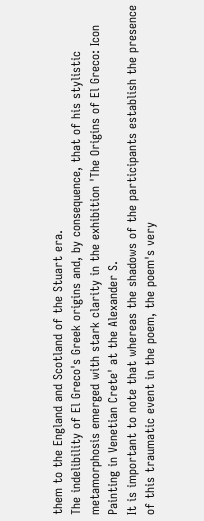them to the England and Scotland of the Stuart era.
The indelibility of El Greco's Greek origins and, by consequence, that of his stylistic metamorphosis emerged with stark clarity in the exhibition 'The Origins of El Greco: Icon Painting in Venetian Crete' at the Alexander S.
It is important to note that whereas the shadows of the participants establish the presence of this traumatic event in the poem, the poem's very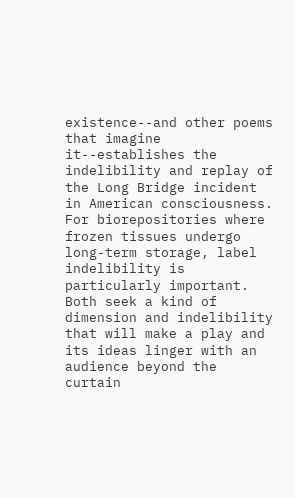existence--and other poems that imagine it--establishes the indelibility and replay of the Long Bridge incident in American consciousness.
For biorepositories where frozen tissues undergo long-term storage, label indelibility is particularly important.
Both seek a kind of dimension and indelibility that will make a play and its ideas linger with an audience beyond the curtain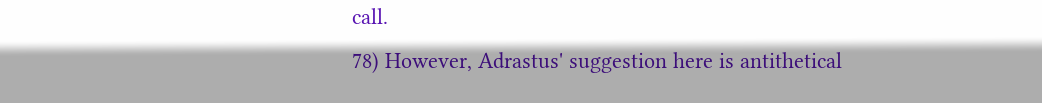call.
78) However, Adrastus' suggestion here is antithetical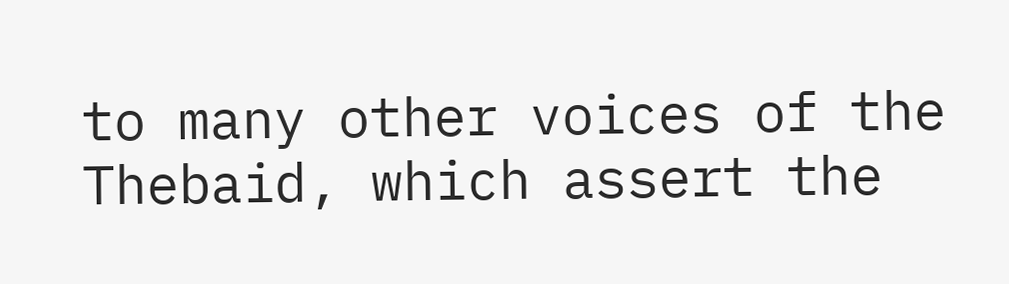to many other voices of the Thebaid, which assert the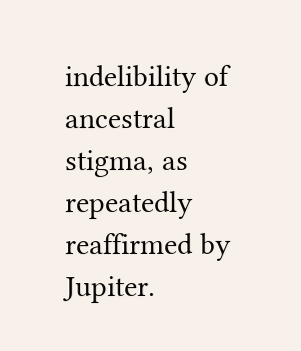indelibility of ancestral stigma, as repeatedly reaffirmed by Jupiter.